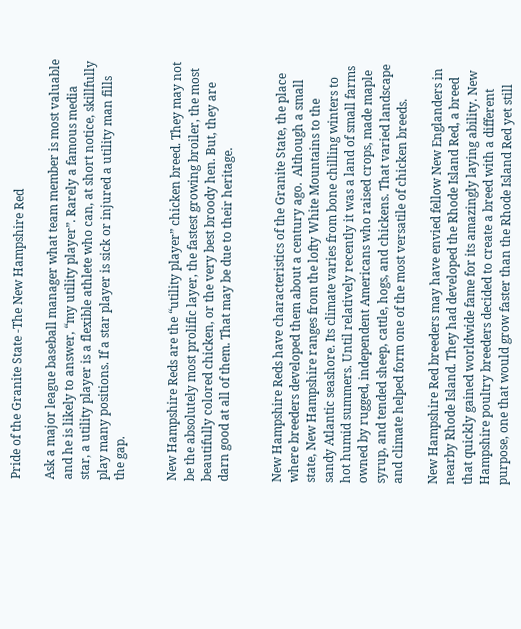Pride of the Granite State -The New Hampshire Red

Ask a major league baseball manager what team member is most valuable and he is likely to answer, “my utility player”. Rarely a famous media star, a utility player is a flexible athlete who can, at short notice, skillfully play many positions. If a star player is sick or injured a utility man fills the gap.


New Hampshire Reds are the “utility player” chicken breed. They may not be the absolutely most prolific layer, the fastest growing broiler, the most beautifully colored chicken, or the very best broody hen. But, they are darn good at all of them. That may be due to their heritage.


New Hampshire Reds have characteristics of the Granite State, the place where breeders developed them about a century ago.  Although a small state, New Hampshire ranges from the lofty White Mountains to the sandy Atlantic seashore. Its climate varies from bone chilling winters to hot humid summers. Until relatively recently it was a land of small farms owned by rugged, independent Americans who raised crops, made maple syrup, and tended sheep, cattle, hogs, and chickens. That varied landscape and climate helped form one of the most versatile of chicken breeds.

New Hampshire Red breeders may have envied fellow New Englanders in nearby Rhode Island. They had developed the Rhode Island Red, a breed that quickly gained worldwide fame for its amazingly laying ability. New Hampshire poultry breeders decided to create a breed with a different purpose, one that would grow faster than the Rhode Island Red yet still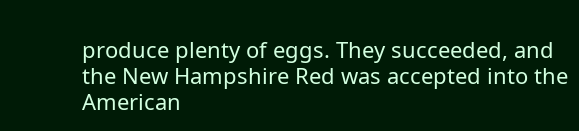produce plenty of eggs. They succeeded, and the New Hampshire Red was accepted into the American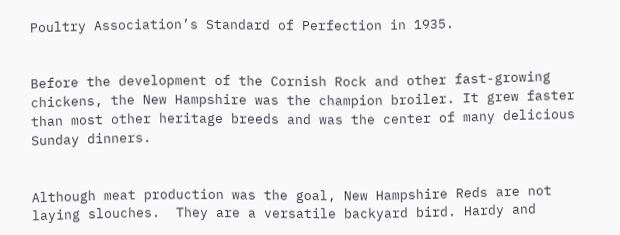Poultry Association’s Standard of Perfection in 1935.


Before the development of the Cornish Rock and other fast-growing chickens, the New Hampshire was the champion broiler. It grew faster than most other heritage breeds and was the center of many delicious Sunday dinners.


Although meat production was the goal, New Hampshire Reds are not laying slouches.  They are a versatile backyard bird. Hardy and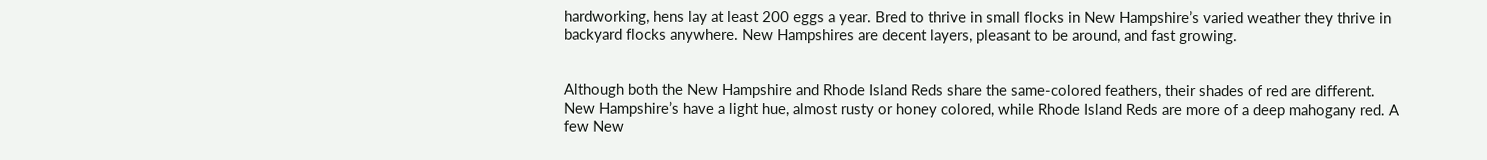hardworking, hens lay at least 200 eggs a year. Bred to thrive in small flocks in New Hampshire’s varied weather they thrive in backyard flocks anywhere. New Hampshires are decent layers, pleasant to be around, and fast growing.


Although both the New Hampshire and Rhode Island Reds share the same-colored feathers, their shades of red are different. New Hampshire’s have a light hue, almost rusty or honey colored, while Rhode Island Reds are more of a deep mahogany red. A few New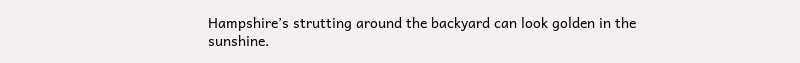Hampshire’s strutting around the backyard can look golden in the sunshine.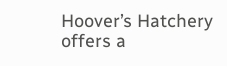Hoover’s Hatchery offers a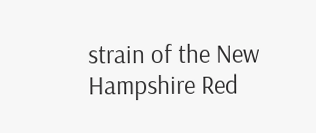strain of the New Hampshire Red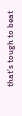that’s tough to beat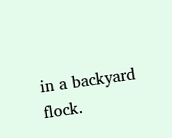in a backyard flock.